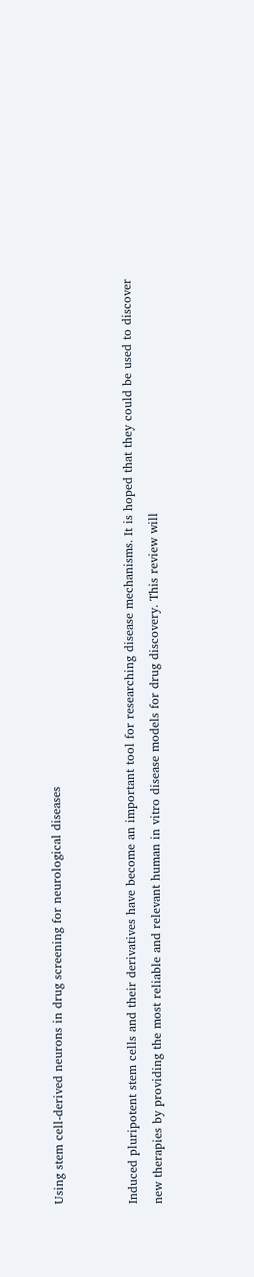Using stem cell-derived neurons in drug screening for neurological diseases


Induced pluripotent stem cells and their derivatives have become an important tool for researching disease mechanisms. It is hoped that they could be used to discover new therapies by providing the most reliable and relevant human in vitro disease models for drug discovery. This review will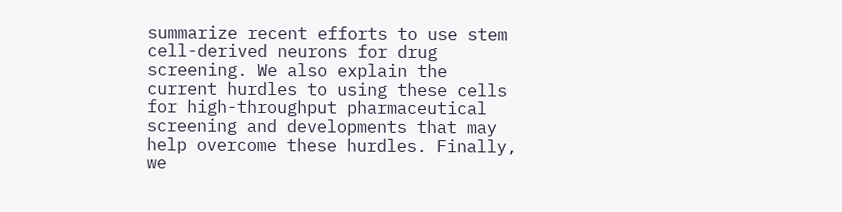summarize recent efforts to use stem cell-derived neurons for drug screening. We also explain the current hurdles to using these cells for high-throughput pharmaceutical screening and developments that may help overcome these hurdles. Finally, we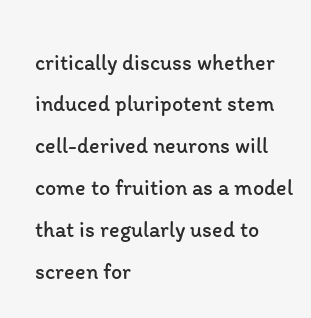critically discuss whether induced pluripotent stem cell-derived neurons will come to fruition as a model that is regularly used to screen for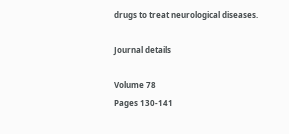drugs to treat neurological diseases.

Journal details

Volume 78
Pages 130-141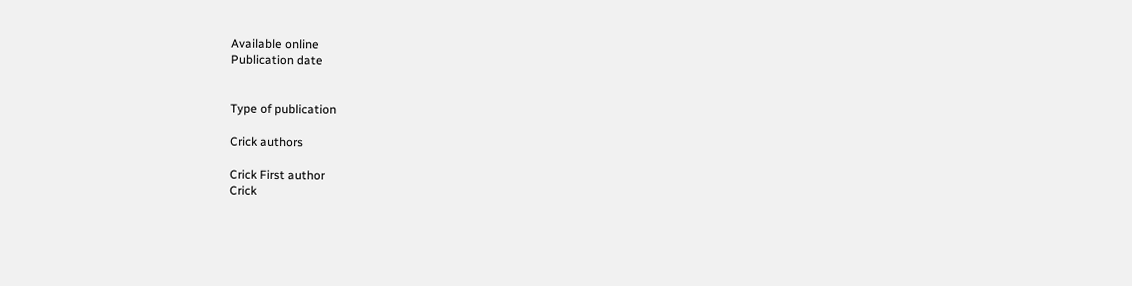Available online
Publication date


Type of publication

Crick authors

Crick First author
Crick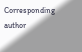Corresponding author